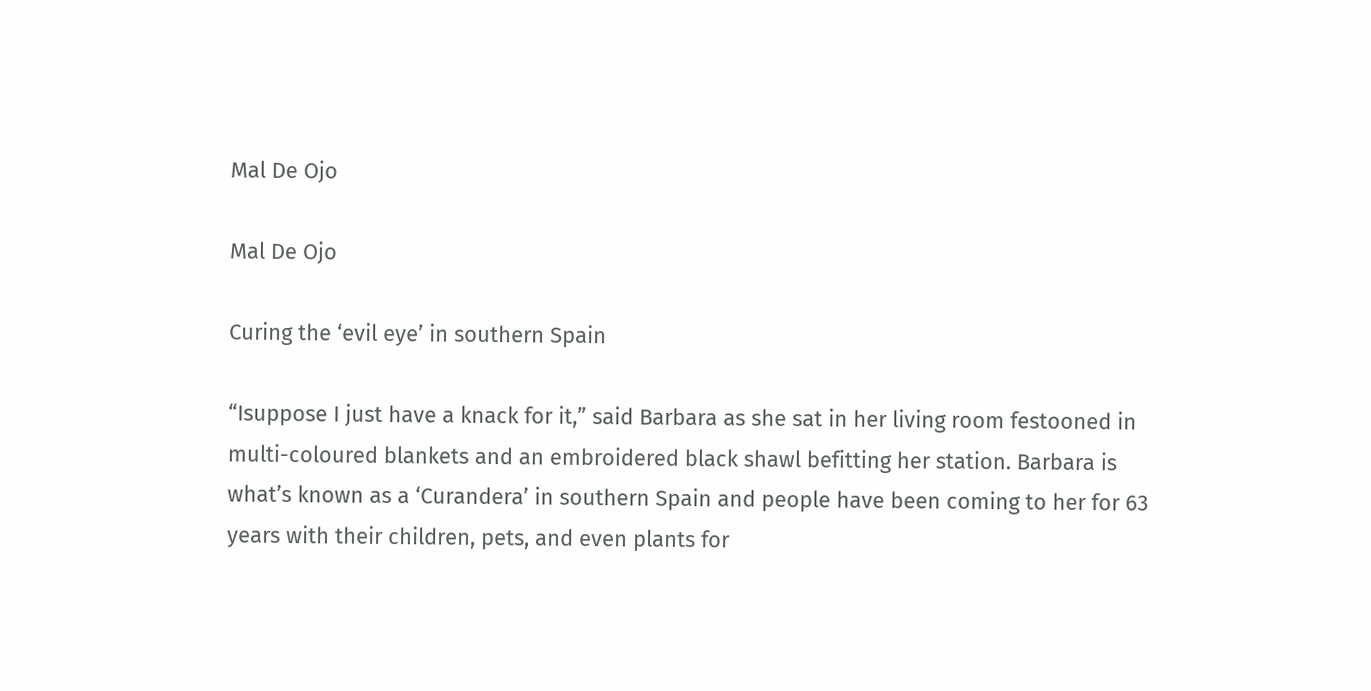Mal De Ojo

Mal De Ojo

Curing the ‘evil eye’ in southern Spain

“Isuppose I just have a knack for it,” said Barbara as she sat in her living room festooned in multi-coloured blankets and an embroidered black shawl befitting her station. Barbara is what’s known as a ‘Curandera’ in southern Spain and people have been coming to her for 63 years with their children, pets, and even plants for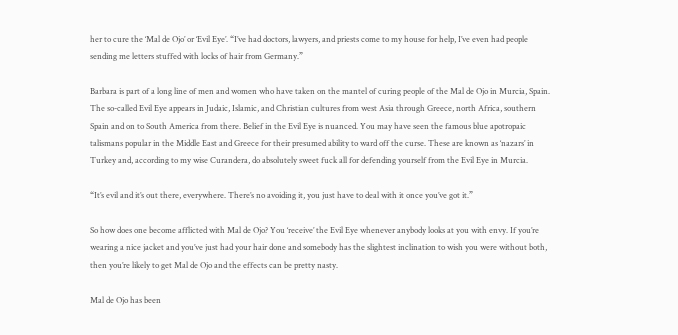her to cure the ‘Mal de Ojo’ or ‘Evil Eye’. “I’ve had doctors, lawyers, and priests come to my house for help, I’ve even had people sending me letters stuffed with locks of hair from Germany.”

Barbara is part of a long line of men and women who have taken on the mantel of curing people of the Mal de Ojo in Murcia, Spain. The so-called Evil Eye appears in Judaic, Islamic, and Christian cultures from west Asia through Greece, north Africa, southern Spain and on to South America from there. Belief in the Evil Eye is nuanced. You may have seen the famous blue apotropaic talismans popular in the Middle East and Greece for their presumed ability to ward off the curse. These are known as ‘nazars’ in Turkey and, according to my wise Curandera, do absolutely sweet fuck all for defending yourself from the Evil Eye in Murcia.

“It’s evil and it’s out there, everywhere. There’s no avoiding it, you just have to deal with it once you’ve got it.”

So how does one become afflicted with Mal de Ojo? You ‘receive’ the Evil Eye whenever anybody looks at you with envy. If you’re wearing a nice jacket and you’ve just had your hair done and somebody has the slightest inclination to wish you were without both, then you’re likely to get Mal de Ojo and the effects can be pretty nasty.

Mal de Ojo has been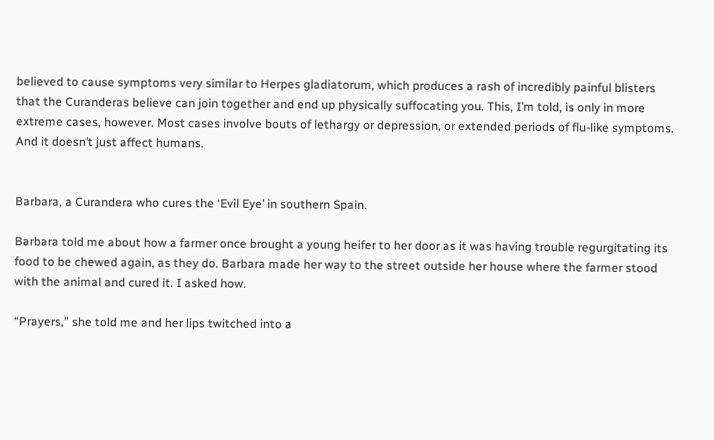believed to cause symptoms very similar to Herpes gladiatorum, which produces a rash of incredibly painful blisters that the Curanderas believe can join together and end up physically suffocating you. This, I’m told, is only in more extreme cases, however. Most cases involve bouts of lethargy or depression, or extended periods of flu-like symptoms. And it doesn’t just affect humans.


Barbara, a Curandera who cures the ‘Evil Eye’ in southern Spain.

Barbara told me about how a farmer once brought a young heifer to her door as it was having trouble regurgitating its food to be chewed again, as they do. Barbara made her way to the street outside her house where the farmer stood with the animal and cured it. I asked how.

“Prayers,” she told me and her lips twitched into a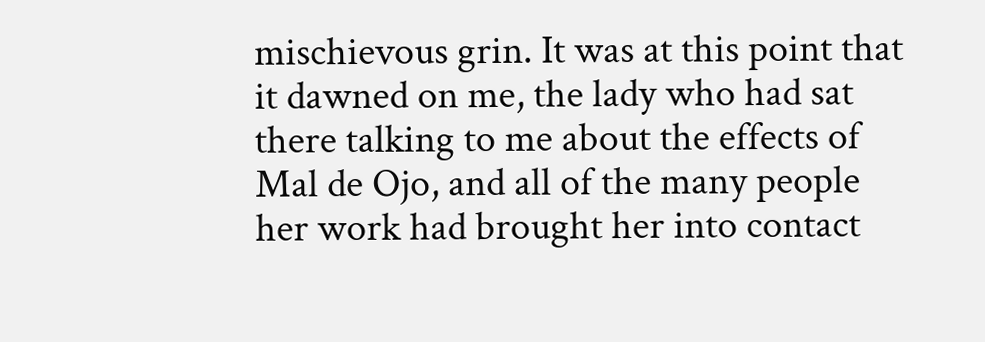mischievous grin. It was at this point that it dawned on me, the lady who had sat there talking to me about the effects of Mal de Ojo, and all of the many people her work had brought her into contact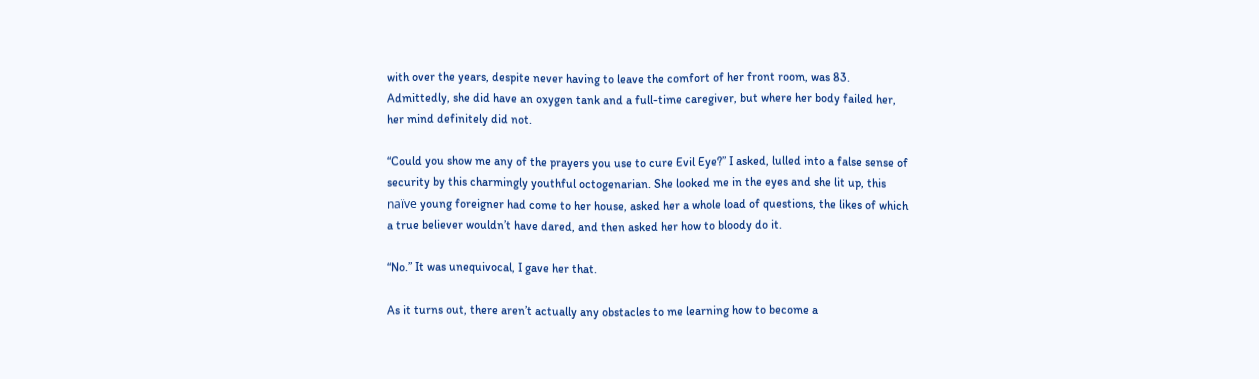with over the years, despite never having to leave the comfort of her front room, was 83. Admittedly, she did have an oxygen tank and a full-time caregiver, but where her body failed her, her mind definitely did not.

“Could you show me any of the prayers you use to cure Evil Eye?” I asked, lulled into a false sense of security by this charmingly youthful octogenarian. She looked me in the eyes and she lit up, this naïve young foreigner had come to her house, asked her a whole load of questions, the likes of which a true believer wouldn’t have dared, and then asked her how to bloody do it.

“No.” It was unequivocal, I gave her that.

As it turns out, there aren’t actually any obstacles to me learning how to become a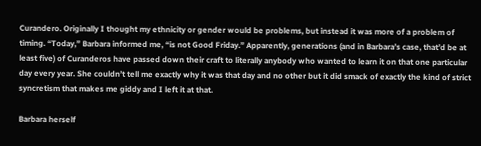Curandero. Originally I thought my ethnicity or gender would be problems, but instead it was more of a problem of timing. “Today,” Barbara informed me, “is not Good Friday.” Apparently, generations (and in Barbara’s case, that’d be at least five) of Curanderos have passed down their craft to literally anybody who wanted to learn it on that one particular day every year. She couldn’t tell me exactly why it was that day and no other but it did smack of exactly the kind of strict syncretism that makes me giddy and I left it at that.

Barbara herself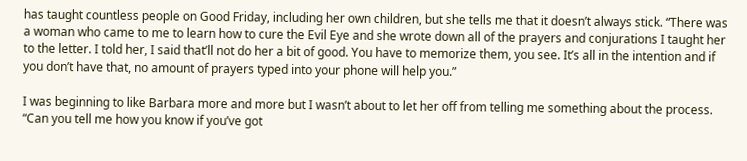has taught countless people on Good Friday, including her own children, but she tells me that it doesn’t always stick. “There was a woman who came to me to learn how to cure the Evil Eye and she wrote down all of the prayers and conjurations I taught her to the letter. I told her, I said that’ll not do her a bit of good. You have to memorize them, you see. It’s all in the intention and if you don’t have that, no amount of prayers typed into your phone will help you.”

I was beginning to like Barbara more and more but I wasn’t about to let her off from telling me something about the process. “Can you tell me how you know if you’ve got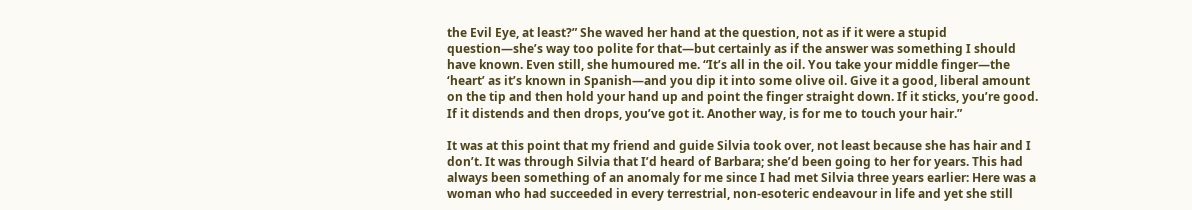the Evil Eye, at least?” She waved her hand at the question, not as if it were a stupid question—she’s way too polite for that—but certainly as if the answer was something I should have known. Even still, she humoured me. “It’s all in the oil. You take your middle finger—the ‘heart’ as it’s known in Spanish—and you dip it into some olive oil. Give it a good, liberal amount on the tip and then hold your hand up and point the finger straight down. If it sticks, you’re good. If it distends and then drops, you’ve got it. Another way, is for me to touch your hair.”

It was at this point that my friend and guide Silvia took over, not least because she has hair and I don’t. It was through Silvia that I’d heard of Barbara; she’d been going to her for years. This had always been something of an anomaly for me since I had met Silvia three years earlier: Here was a woman who had succeeded in every terrestrial, non-esoteric endeavour in life and yet she still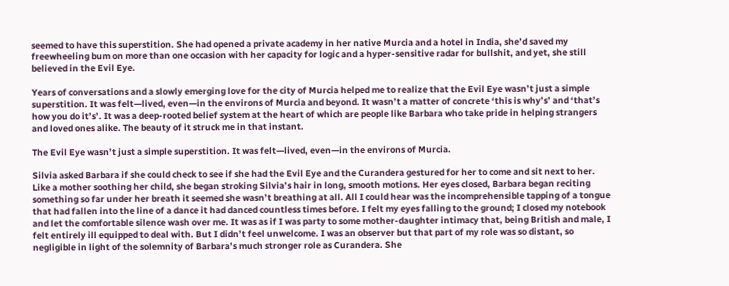seemed to have this superstition. She had opened a private academy in her native Murcia and a hotel in India, she’d saved my freewheeling bum on more than one occasion with her capacity for logic and a hyper-sensitive radar for bullshit, and yet, she still believed in the Evil Eye.

Years of conversations and a slowly emerging love for the city of Murcia helped me to realize that the Evil Eye wasn’t just a simple superstition. It was felt—lived, even—in the environs of Murcia and beyond. It wasn’t a matter of concrete ‘this is why’s’ and ‘that’s how you do it’s’. It was a deep-rooted belief system at the heart of which are people like Barbara who take pride in helping strangers and loved ones alike. The beauty of it struck me in that instant.

The Evil Eye wasn’t just a simple superstition. It was felt—lived, even—in the environs of Murcia.

Silvia asked Barbara if she could check to see if she had the Evil Eye and the Curandera gestured for her to come and sit next to her. Like a mother soothing her child, she began stroking Silvia’s hair in long, smooth motions. Her eyes closed, Barbara began reciting something so far under her breath it seemed she wasn’t breathing at all. All I could hear was the incomprehensible tapping of a tongue that had fallen into the line of a dance it had danced countless times before. I felt my eyes falling to the ground; I closed my notebook and let the comfortable silence wash over me. It was as if I was party to some mother-daughter intimacy that, being British and male, I felt entirely ill equipped to deal with. But I didn’t feel unwelcome. I was an observer but that part of my role was so distant, so negligible in light of the solemnity of Barbara’s much stronger role as Curandera. She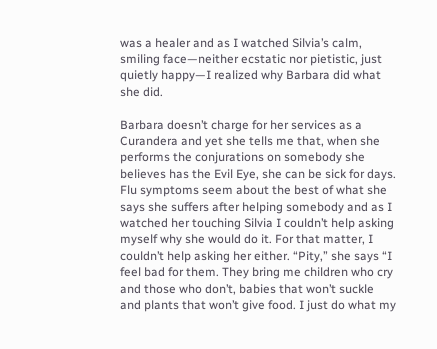was a healer and as I watched Silvia’s calm, smiling face—neither ecstatic nor pietistic, just quietly happy—I realized why Barbara did what she did.

Barbara doesn’t charge for her services as a Curandera and yet she tells me that, when she performs the conjurations on somebody she believes has the Evil Eye, she can be sick for days. Flu symptoms seem about the best of what she says she suffers after helping somebody and as I watched her touching Silvia I couldn’t help asking myself why she would do it. For that matter, I couldn’t help asking her either. “Pity,” she says “I feel bad for them. They bring me children who cry and those who don’t, babies that won’t suckle and plants that won’t give food. I just do what my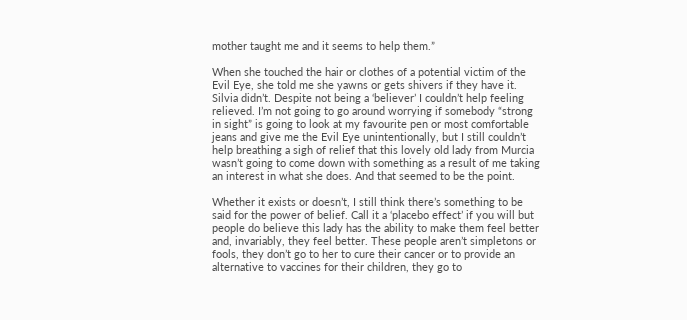mother taught me and it seems to help them.”

When she touched the hair or clothes of a potential victim of the Evil Eye, she told me she yawns or gets shivers if they have it. Silvia didn’t. Despite not being a ‘believer’ I couldn’t help feeling relieved. I’m not going to go around worrying if somebody “strong in sight” is going to look at my favourite pen or most comfortable jeans and give me the Evil Eye unintentionally, but I still couldn’t help breathing a sigh of relief that this lovely old lady from Murcia wasn’t going to come down with something as a result of me taking an interest in what she does. And that seemed to be the point.

Whether it exists or doesn’t, I still think there’s something to be said for the power of belief. Call it a ‘placebo effect’ if you will but people do believe this lady has the ability to make them feel better and, invariably, they feel better. These people aren’t simpletons or fools, they don’t go to her to cure their cancer or to provide an alternative to vaccines for their children, they go to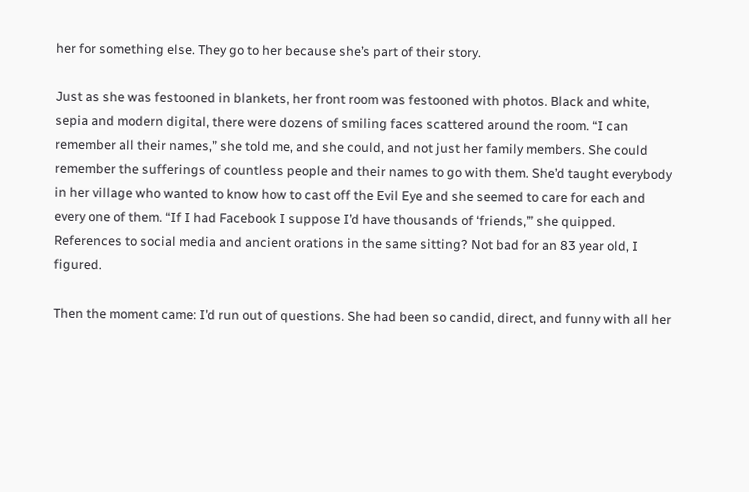her for something else. They go to her because she’s part of their story.

Just as she was festooned in blankets, her front room was festooned with photos. Black and white, sepia and modern digital, there were dozens of smiling faces scattered around the room. “I can remember all their names,” she told me, and she could, and not just her family members. She could remember the sufferings of countless people and their names to go with them. She’d taught everybody in her village who wanted to know how to cast off the Evil Eye and she seemed to care for each and every one of them. “If I had Facebook I suppose I’d have thousands of ‘friends,’” she quipped. References to social media and ancient orations in the same sitting? Not bad for an 83 year old, I figured.

Then the moment came: I’d run out of questions. She had been so candid, direct, and funny with all her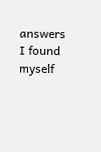answers I found myself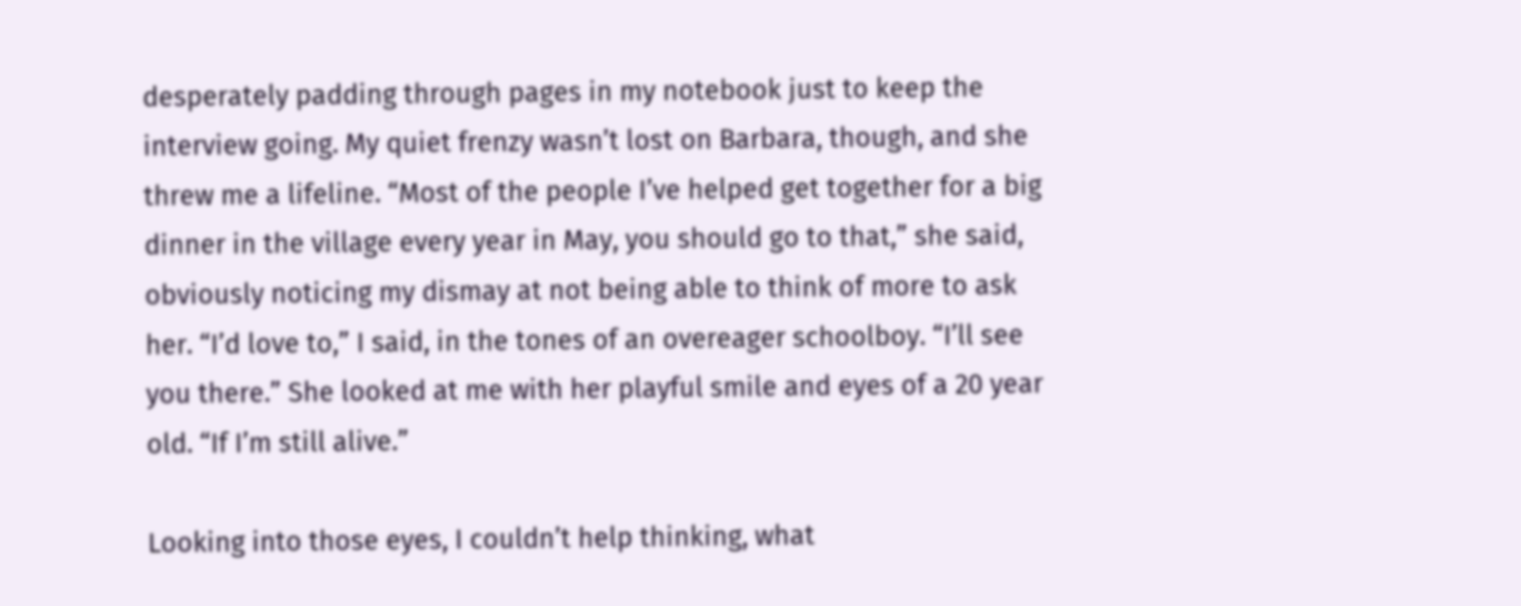desperately padding through pages in my notebook just to keep the interview going. My quiet frenzy wasn’t lost on Barbara, though, and she threw me a lifeline. “Most of the people I’ve helped get together for a big dinner in the village every year in May, you should go to that,” she said, obviously noticing my dismay at not being able to think of more to ask her. “I’d love to,” I said, in the tones of an overeager schoolboy. “I’ll see you there.” She looked at me with her playful smile and eyes of a 20 year old. “If I’m still alive.”

Looking into those eyes, I couldn’t help thinking, what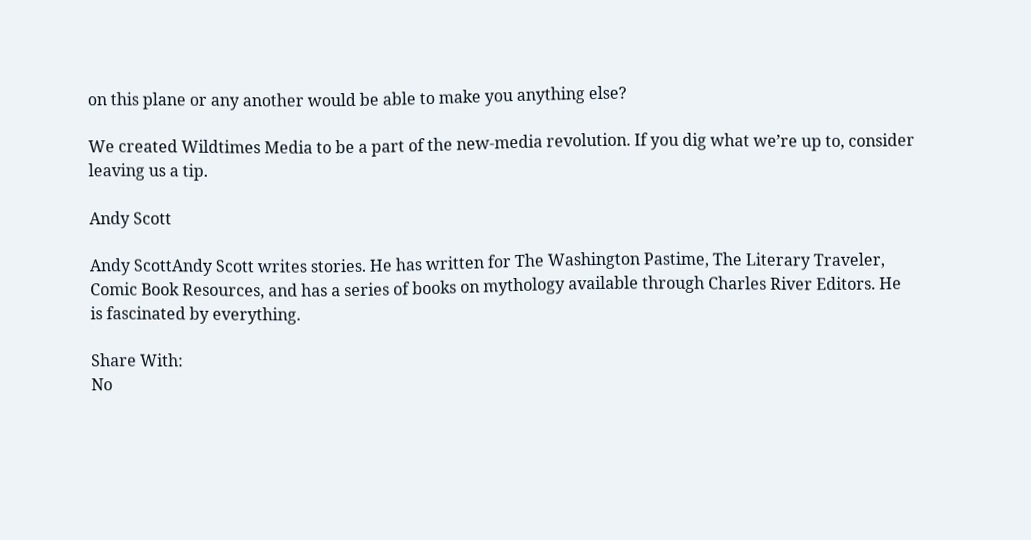on this plane or any another would be able to make you anything else?

We created Wildtimes Media to be a part of the new-media revolution. If you dig what we’re up to, consider leaving us a tip.

Andy Scott

Andy ScottAndy Scott writes stories. He has written for The Washington Pastime, The Literary Traveler, Comic Book Resources, and has a series of books on mythology available through Charles River Editors. He is fascinated by everything.

Share With:
No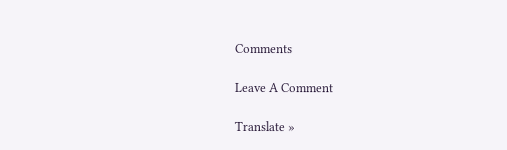Comments

Leave A Comment

Translate »